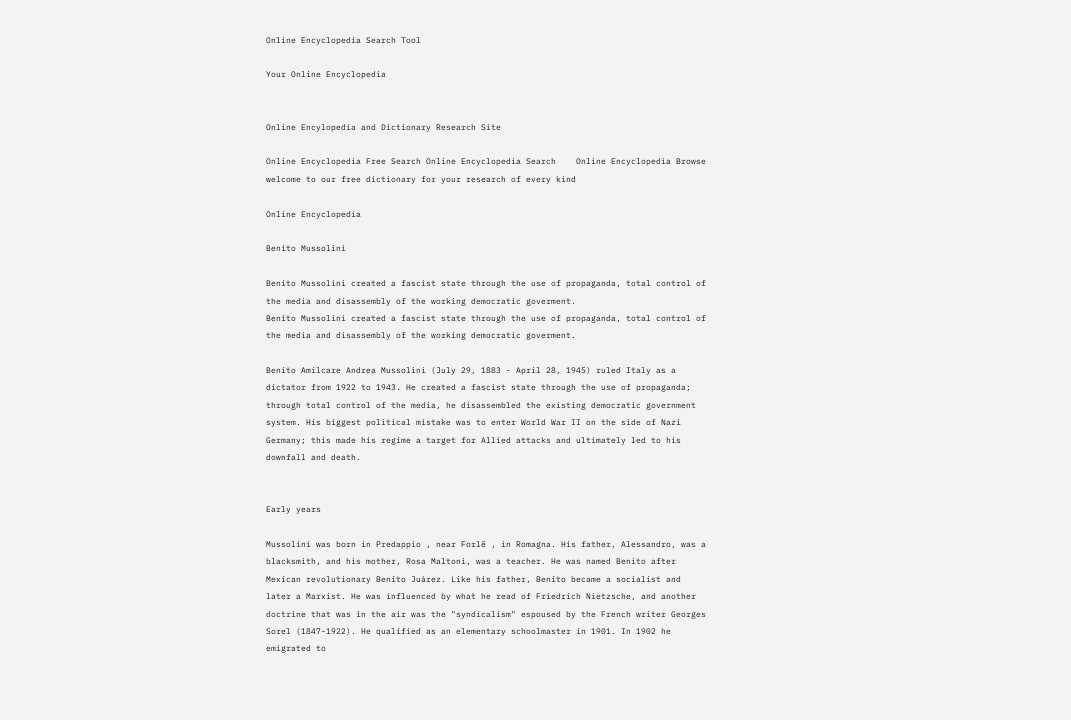Online Encyclopedia Search Tool

Your Online Encyclopedia


Online Encylopedia and Dictionary Research Site

Online Encyclopedia Free Search Online Encyclopedia Search    Online Encyclopedia Browse    welcome to our free dictionary for your research of every kind

Online Encyclopedia

Benito Mussolini

Benito Mussolini created a fascist state through the use of propaganda, total control of the media and disassembly of the working democratic goverment.
Benito Mussolini created a fascist state through the use of propaganda, total control of the media and disassembly of the working democratic goverment.

Benito Amilcare Andrea Mussolini (July 29, 1883 - April 28, 1945) ruled Italy as a dictator from 1922 to 1943. He created a fascist state through the use of propaganda; through total control of the media, he disassembled the existing democratic government system. His biggest political mistake was to enter World War II on the side of Nazi Germany; this made his regime a target for Allied attacks and ultimately led to his downfall and death.


Early years

Mussolini was born in Predappio , near Forlě , in Romagna. His father, Alessandro, was a blacksmith, and his mother, Rosa Maltoni, was a teacher. He was named Benito after Mexican revolutionary Benito Juárez. Like his father, Benito became a socialist and later a Marxist. He was influenced by what he read of Friedrich Nietzsche, and another doctrine that was in the air was the "syndicalism" espoused by the French writer Georges Sorel (1847-1922). He qualified as an elementary schoolmaster in 1901. In 1902 he emigrated to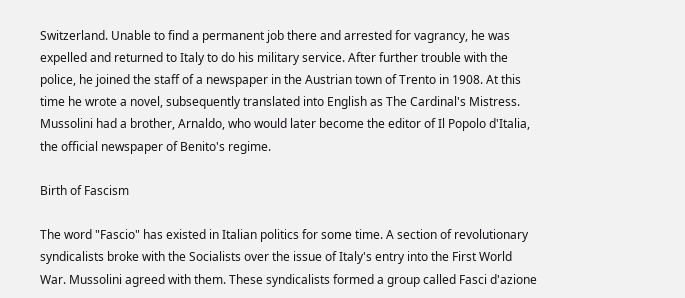Switzerland. Unable to find a permanent job there and arrested for vagrancy, he was expelled and returned to Italy to do his military service. After further trouble with the police, he joined the staff of a newspaper in the Austrian town of Trento in 1908. At this time he wrote a novel, subsequently translated into English as The Cardinal's Mistress. Mussolini had a brother, Arnaldo, who would later become the editor of Il Popolo d'Italia, the official newspaper of Benito's regime.

Birth of Fascism

The word "Fascio" has existed in Italian politics for some time. A section of revolutionary syndicalists broke with the Socialists over the issue of Italy's entry into the First World War. Mussolini agreed with them. These syndicalists formed a group called Fasci d'azione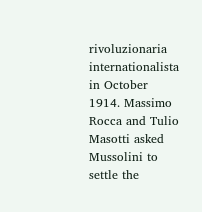rivoluzionaria internationalista in October 1914. Massimo Rocca and Tulio Masotti asked Mussolini to settle the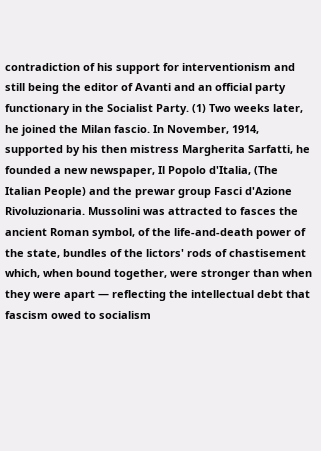contradiction of his support for interventionism and still being the editor of Avanti and an official party functionary in the Socialist Party. (1) Two weeks later, he joined the Milan fascio. In November, 1914, supported by his then mistress Margherita Sarfatti, he founded a new newspaper, Il Popolo d'Italia, (The Italian People) and the prewar group Fasci d'Azione Rivoluzionaria. Mussolini was attracted to fasces the ancient Roman symbol, of the life-and-death power of the state, bundles of the lictors' rods of chastisement which, when bound together, were stronger than when they were apart — reflecting the intellectual debt that fascism owed to socialism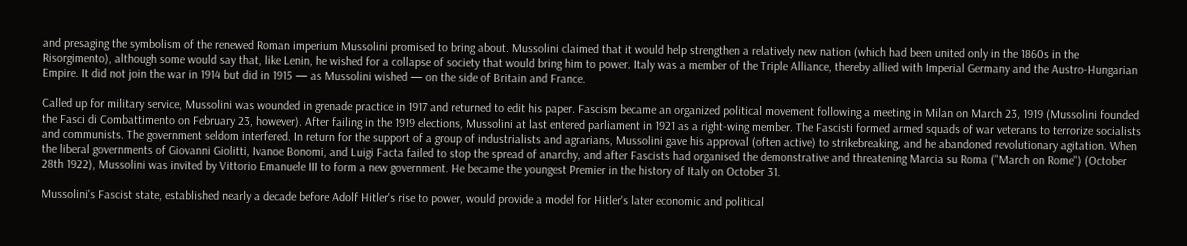and presaging the symbolism of the renewed Roman imperium Mussolini promised to bring about. Mussolini claimed that it would help strengthen a relatively new nation (which had been united only in the 1860s in the Risorgimento), although some would say that, like Lenin, he wished for a collapse of society that would bring him to power. Italy was a member of the Triple Alliance, thereby allied with Imperial Germany and the Austro-Hungarian Empire. It did not join the war in 1914 but did in 1915 — as Mussolini wished — on the side of Britain and France.

Called up for military service, Mussolini was wounded in grenade practice in 1917 and returned to edit his paper. Fascism became an organized political movement following a meeting in Milan on March 23, 1919 (Mussolini founded the Fasci di Combattimento on February 23, however). After failing in the 1919 elections, Mussolini at last entered parliament in 1921 as a right-wing member. The Fascisti formed armed squads of war veterans to terrorize socialists and communists. The government seldom interfered. In return for the support of a group of industrialists and agrarians, Mussolini gave his approval (often active) to strikebreaking, and he abandoned revolutionary agitation. When the liberal governments of Giovanni Giolitti, Ivanoe Bonomi, and Luigi Facta failed to stop the spread of anarchy, and after Fascists had organised the demonstrative and threatening Marcia su Roma ("March on Rome") (October 28th 1922), Mussolini was invited by Vittorio Emanuele III to form a new government. He became the youngest Premier in the history of Italy on October 31.

Mussolini's Fascist state, established nearly a decade before Adolf Hitler's rise to power, would provide a model for Hitler's later economic and political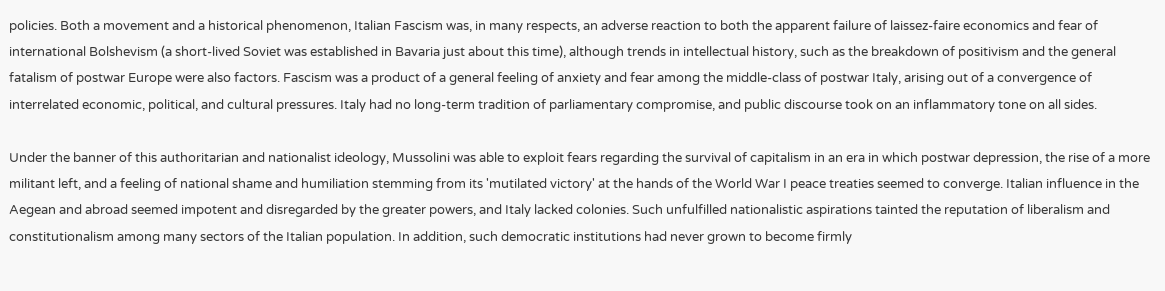policies. Both a movement and a historical phenomenon, Italian Fascism was, in many respects, an adverse reaction to both the apparent failure of laissez-faire economics and fear of international Bolshevism (a short-lived Soviet was established in Bavaria just about this time), although trends in intellectual history, such as the breakdown of positivism and the general fatalism of postwar Europe were also factors. Fascism was a product of a general feeling of anxiety and fear among the middle-class of postwar Italy, arising out of a convergence of interrelated economic, political, and cultural pressures. Italy had no long-term tradition of parliamentary compromise, and public discourse took on an inflammatory tone on all sides.

Under the banner of this authoritarian and nationalist ideology, Mussolini was able to exploit fears regarding the survival of capitalism in an era in which postwar depression, the rise of a more militant left, and a feeling of national shame and humiliation stemming from its 'mutilated victory' at the hands of the World War I peace treaties seemed to converge. Italian influence in the Aegean and abroad seemed impotent and disregarded by the greater powers, and Italy lacked colonies. Such unfulfilled nationalistic aspirations tainted the reputation of liberalism and constitutionalism among many sectors of the Italian population. In addition, such democratic institutions had never grown to become firmly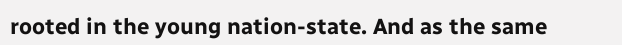rooted in the young nation-state. And as the same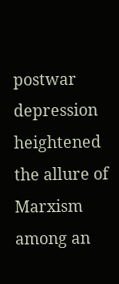postwar depression heightened the allure of Marxism among an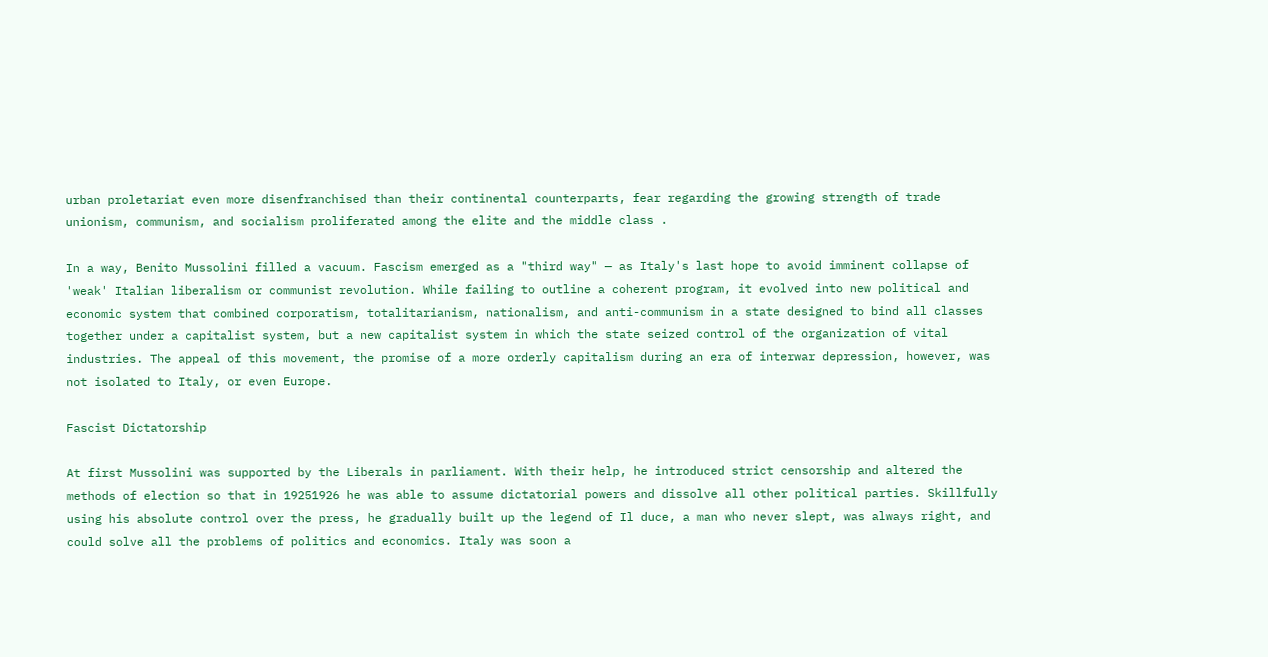urban proletariat even more disenfranchised than their continental counterparts, fear regarding the growing strength of trade unionism, communism, and socialism proliferated among the elite and the middle class .

In a way, Benito Mussolini filled a vacuum. Fascism emerged as a "third way" — as Italy's last hope to avoid imminent collapse of 'weak' Italian liberalism or communist revolution. While failing to outline a coherent program, it evolved into new political and economic system that combined corporatism, totalitarianism, nationalism, and anti-communism in a state designed to bind all classes together under a capitalist system, but a new capitalist system in which the state seized control of the organization of vital industries. The appeal of this movement, the promise of a more orderly capitalism during an era of interwar depression, however, was not isolated to Italy, or even Europe.

Fascist Dictatorship

At first Mussolini was supported by the Liberals in parliament. With their help, he introduced strict censorship and altered the methods of election so that in 19251926 he was able to assume dictatorial powers and dissolve all other political parties. Skillfully using his absolute control over the press, he gradually built up the legend of Il duce, a man who never slept, was always right, and could solve all the problems of politics and economics. Italy was soon a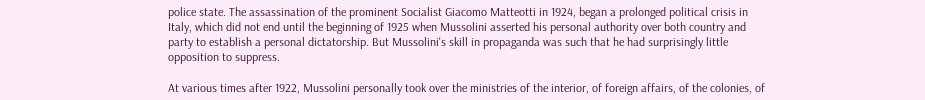police state. The assassination of the prominent Socialist Giacomo Matteotti in 1924, began a prolonged political crisis in Italy, which did not end until the beginning of 1925 when Mussolini asserted his personal authority over both country and party to establish a personal dictatorship. But Mussolini's skill in propaganda was such that he had surprisingly little opposition to suppress.

At various times after 1922, Mussolini personally took over the ministries of the interior, of foreign affairs, of the colonies, of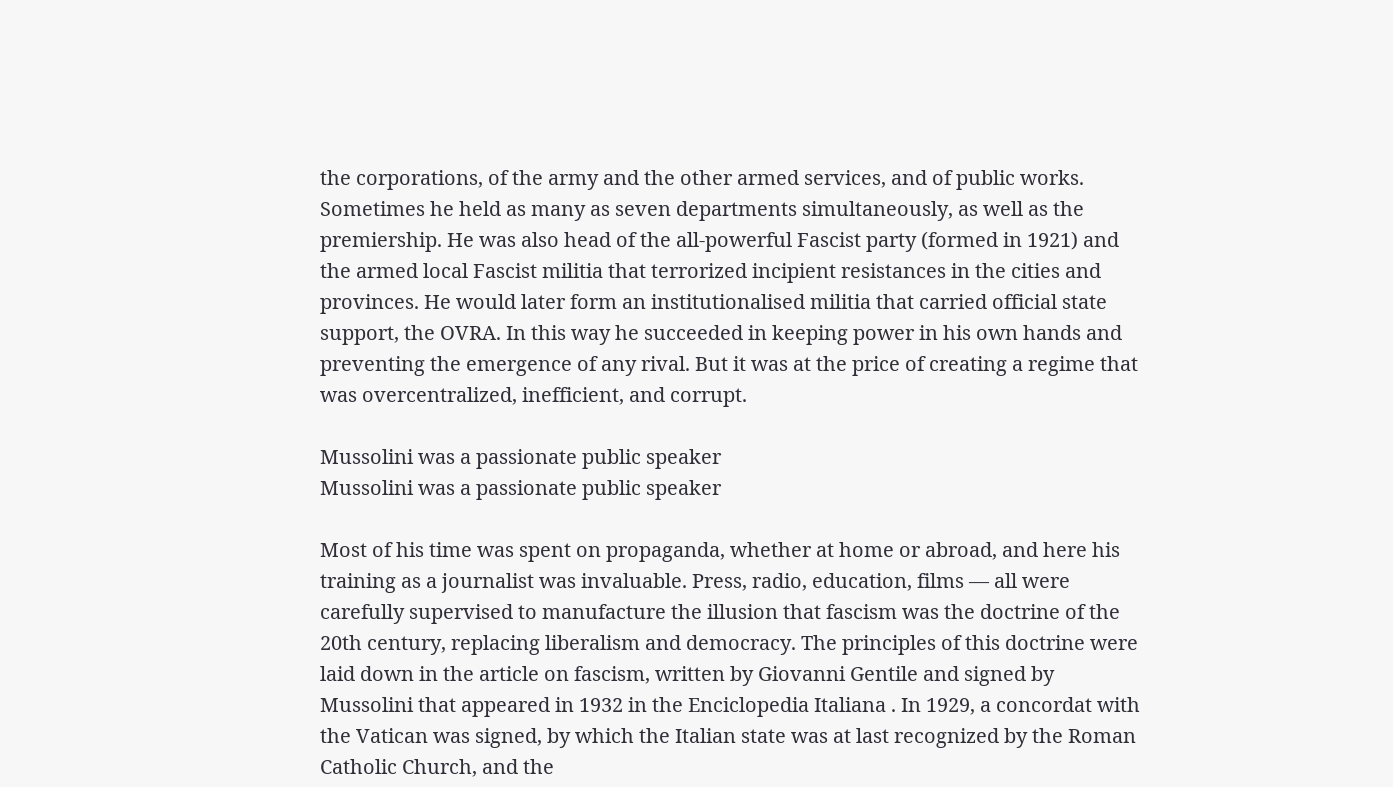the corporations, of the army and the other armed services, and of public works. Sometimes he held as many as seven departments simultaneously, as well as the premiership. He was also head of the all-powerful Fascist party (formed in 1921) and the armed local Fascist militia that terrorized incipient resistances in the cities and provinces. He would later form an institutionalised militia that carried official state support, the OVRA. In this way he succeeded in keeping power in his own hands and preventing the emergence of any rival. But it was at the price of creating a regime that was overcentralized, inefficient, and corrupt.

Mussolini was a passionate public speaker
Mussolini was a passionate public speaker

Most of his time was spent on propaganda, whether at home or abroad, and here his training as a journalist was invaluable. Press, radio, education, films — all were carefully supervised to manufacture the illusion that fascism was the doctrine of the 20th century, replacing liberalism and democracy. The principles of this doctrine were laid down in the article on fascism, written by Giovanni Gentile and signed by Mussolini that appeared in 1932 in the Enciclopedia Italiana . In 1929, a concordat with the Vatican was signed, by which the Italian state was at last recognized by the Roman Catholic Church, and the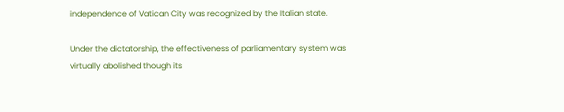independence of Vatican City was recognized by the Italian state.

Under the dictatorship, the effectiveness of parliamentary system was virtually abolished though its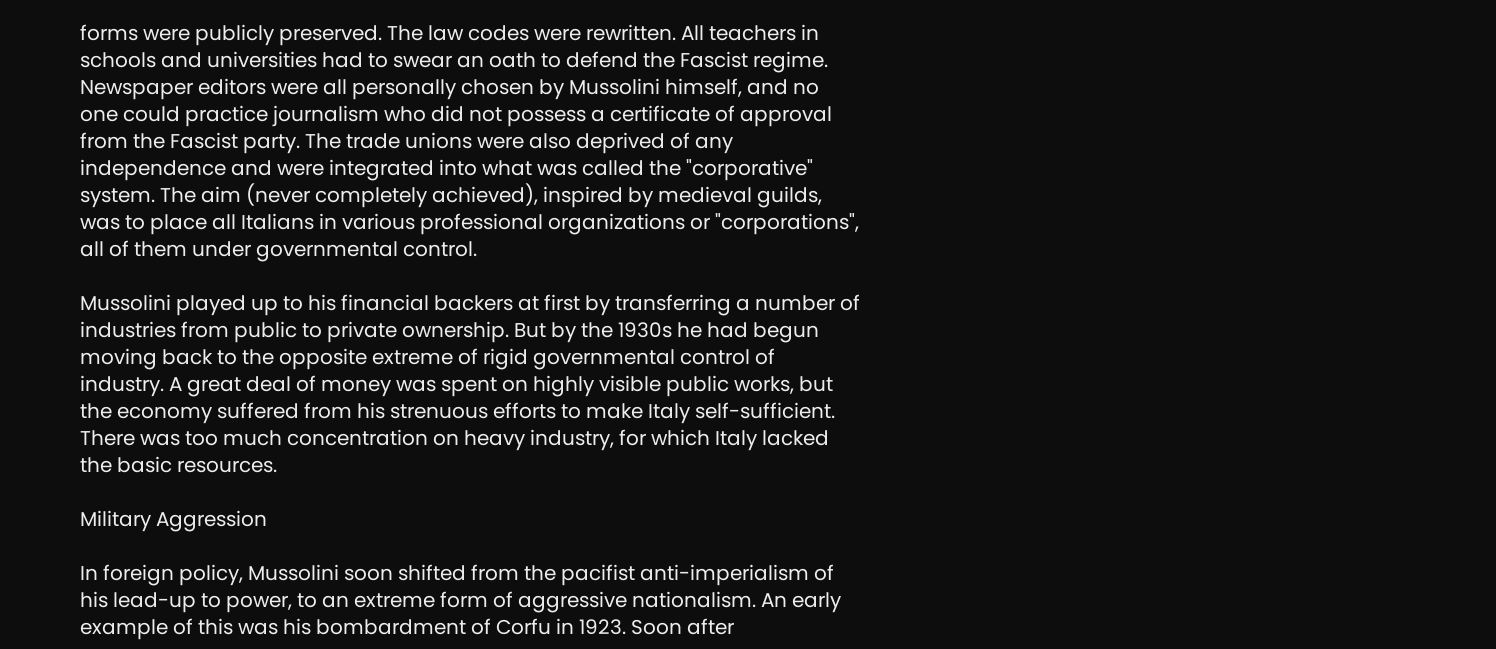forms were publicly preserved. The law codes were rewritten. All teachers in schools and universities had to swear an oath to defend the Fascist regime. Newspaper editors were all personally chosen by Mussolini himself, and no one could practice journalism who did not possess a certificate of approval from the Fascist party. The trade unions were also deprived of any independence and were integrated into what was called the "corporative" system. The aim (never completely achieved), inspired by medieval guilds, was to place all Italians in various professional organizations or "corporations", all of them under governmental control.

Mussolini played up to his financial backers at first by transferring a number of industries from public to private ownership. But by the 1930s he had begun moving back to the opposite extreme of rigid governmental control of industry. A great deal of money was spent on highly visible public works, but the economy suffered from his strenuous efforts to make Italy self-sufficient. There was too much concentration on heavy industry, for which Italy lacked the basic resources.

Military Aggression

In foreign policy, Mussolini soon shifted from the pacifist anti-imperialism of his lead-up to power, to an extreme form of aggressive nationalism. An early example of this was his bombardment of Corfu in 1923. Soon after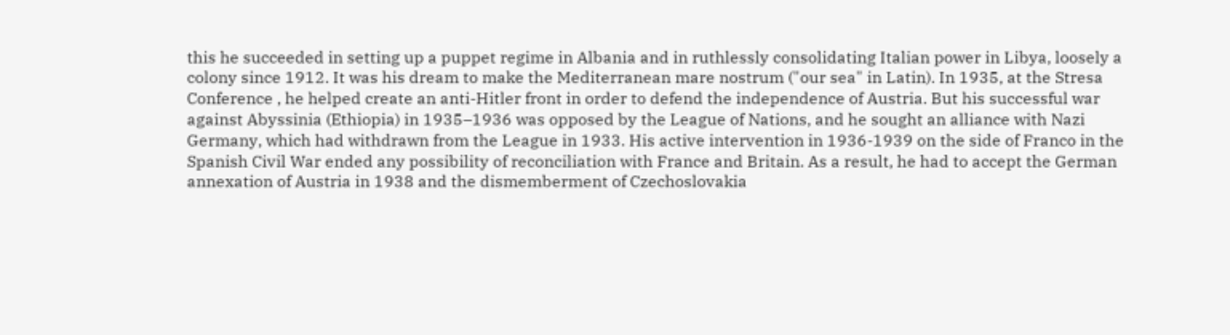this he succeeded in setting up a puppet regime in Albania and in ruthlessly consolidating Italian power in Libya, loosely a colony since 1912. It was his dream to make the Mediterranean mare nostrum ("our sea" in Latin). In 1935, at the Stresa Conference , he helped create an anti-Hitler front in order to defend the independence of Austria. But his successful war against Abyssinia (Ethiopia) in 1935–1936 was opposed by the League of Nations, and he sought an alliance with Nazi Germany, which had withdrawn from the League in 1933. His active intervention in 1936-1939 on the side of Franco in the Spanish Civil War ended any possibility of reconciliation with France and Britain. As a result, he had to accept the German annexation of Austria in 1938 and the dismemberment of Czechoslovakia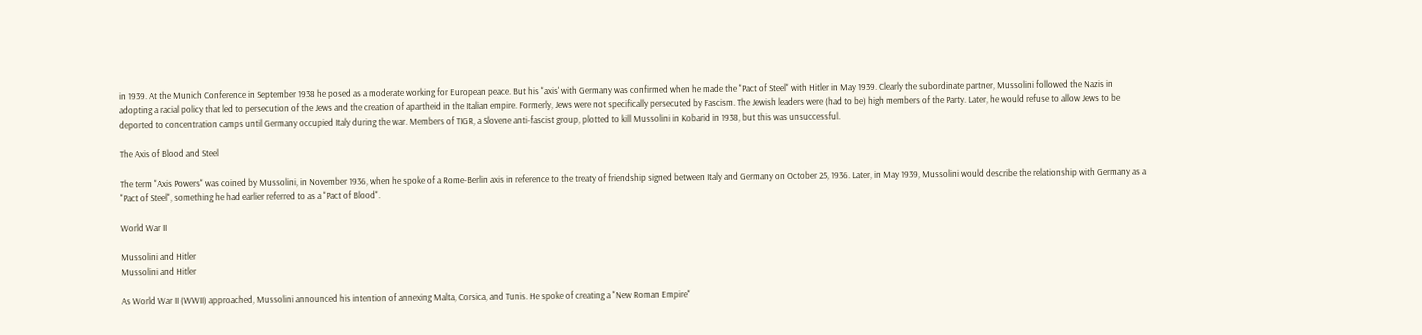in 1939. At the Munich Conference in September 1938 he posed as a moderate working for European peace. But his "axis' with Germany was confirmed when he made the "Pact of Steel" with Hitler in May 1939. Clearly the subordinate partner, Mussolini followed the Nazis in adopting a racial policy that led to persecution of the Jews and the creation of apartheid in the Italian empire. Formerly, Jews were not specifically persecuted by Fascism. The Jewish leaders were (had to be) high members of the Party. Later, he would refuse to allow Jews to be deported to concentration camps until Germany occupied Italy during the war. Members of TIGR, a Slovene anti-fascist group, plotted to kill Mussolini in Kobarid in 1938, but this was unsuccessful.

The Axis of Blood and Steel

The term "Axis Powers" was coined by Mussolini, in November 1936, when he spoke of a Rome-Berlin axis in reference to the treaty of friendship signed between Italy and Germany on October 25, 1936. Later, in May 1939, Mussolini would describe the relationship with Germany as a "Pact of Steel", something he had earlier referred to as a "Pact of Blood".

World War II

Mussolini and Hitler
Mussolini and Hitler

As World War II (WWII) approached, Mussolini announced his intention of annexing Malta, Corsica, and Tunis. He spoke of creating a "New Roman Empire"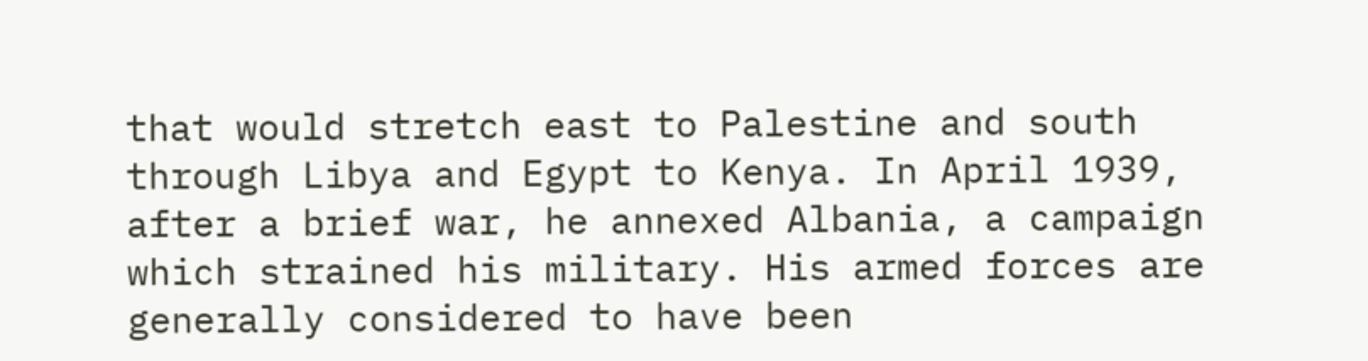that would stretch east to Palestine and south through Libya and Egypt to Kenya. In April 1939, after a brief war, he annexed Albania, a campaign which strained his military. His armed forces are generally considered to have been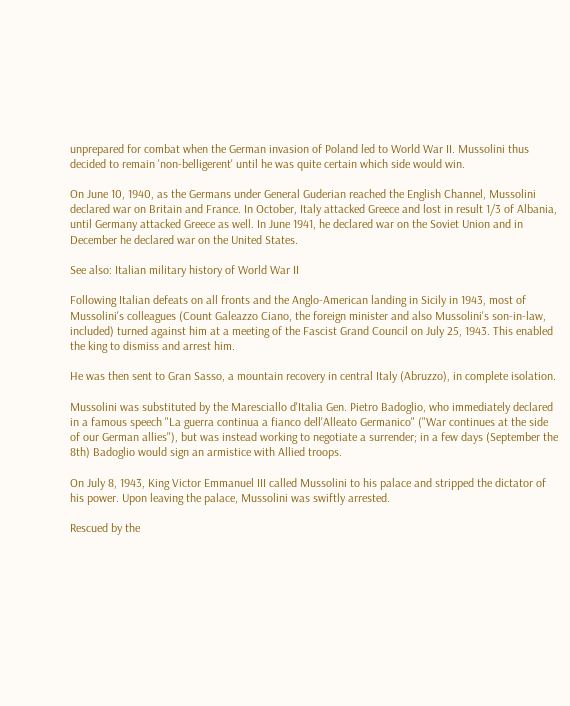unprepared for combat when the German invasion of Poland led to World War II. Mussolini thus decided to remain 'non-belligerent' until he was quite certain which side would win.

On June 10, 1940, as the Germans under General Guderian reached the English Channel, Mussolini declared war on Britain and France. In October, Italy attacked Greece and lost in result 1/3 of Albania, until Germany attacked Greece as well. In June 1941, he declared war on the Soviet Union and in December he declared war on the United States.

See also: Italian military history of World War II

Following Italian defeats on all fronts and the Anglo-American landing in Sicily in 1943, most of Mussolini's colleagues (Count Galeazzo Ciano, the foreign minister and also Mussolini's son-in-law, included) turned against him at a meeting of the Fascist Grand Council on July 25, 1943. This enabled the king to dismiss and arrest him.

He was then sent to Gran Sasso, a mountain recovery in central Italy (Abruzzo), in complete isolation.

Mussolini was substituted by the Maresciallo d'Italia Gen. Pietro Badoglio, who immediately declared in a famous speech "La guerra continua a fianco dell'Alleato Germanico" ("War continues at the side of our German allies"), but was instead working to negotiate a surrender; in a few days (September the 8th) Badoglio would sign an armistice with Allied troops.

On July 8, 1943, King Victor Emmanuel III called Mussolini to his palace and stripped the dictator of his power. Upon leaving the palace, Mussolini was swiftly arrested.

Rescued by the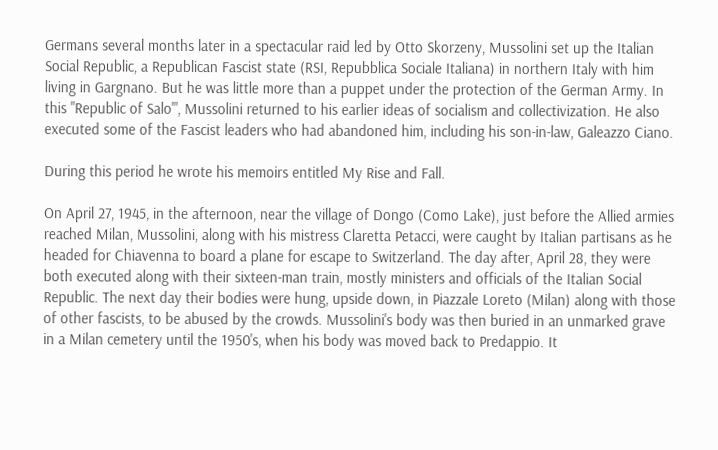Germans several months later in a spectacular raid led by Otto Skorzeny, Mussolini set up the Italian Social Republic, a Republican Fascist state (RSI, Repubblica Sociale Italiana) in northern Italy with him living in Gargnano. But he was little more than a puppet under the protection of the German Army. In this "Republic of Salo'", Mussolini returned to his earlier ideas of socialism and collectivization. He also executed some of the Fascist leaders who had abandoned him, including his son-in-law, Galeazzo Ciano.

During this period he wrote his memoirs entitled My Rise and Fall.

On April 27, 1945, in the afternoon, near the village of Dongo (Como Lake), just before the Allied armies reached Milan, Mussolini, along with his mistress Claretta Petacci, were caught by Italian partisans as he headed for Chiavenna to board a plane for escape to Switzerland. The day after, April 28, they were both executed along with their sixteen-man train, mostly ministers and officials of the Italian Social Republic. The next day their bodies were hung, upside down, in Piazzale Loreto (Milan) along with those of other fascists, to be abused by the crowds. Mussolini's body was then buried in an unmarked grave in a Milan cemetery until the 1950's, when his body was moved back to Predappio. It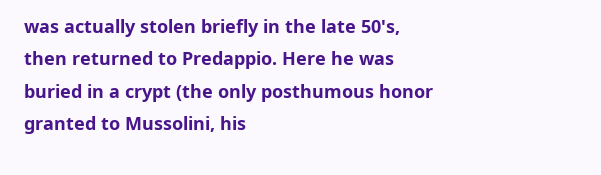was actually stolen briefly in the late 50's, then returned to Predappio. Here he was buried in a crypt (the only posthumous honor granted to Mussolini, his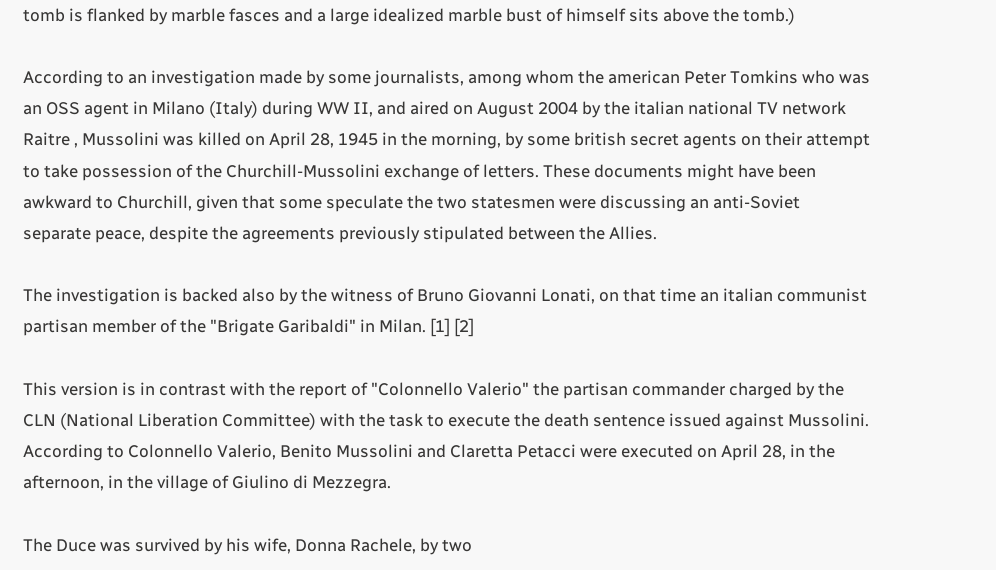tomb is flanked by marble fasces and a large idealized marble bust of himself sits above the tomb.)

According to an investigation made by some journalists, among whom the american Peter Tomkins who was an OSS agent in Milano (Italy) during WW II, and aired on August 2004 by the italian national TV network Raitre , Mussolini was killed on April 28, 1945 in the morning, by some british secret agents on their attempt to take possession of the Churchill-Mussolini exchange of letters. These documents might have been awkward to Churchill, given that some speculate the two statesmen were discussing an anti-Soviet separate peace, despite the agreements previously stipulated between the Allies.

The investigation is backed also by the witness of Bruno Giovanni Lonati, on that time an italian communist partisan member of the "Brigate Garibaldi" in Milan. [1] [2]

This version is in contrast with the report of "Colonnello Valerio" the partisan commander charged by the CLN (National Liberation Committee) with the task to execute the death sentence issued against Mussolini. According to Colonnello Valerio, Benito Mussolini and Claretta Petacci were executed on April 28, in the afternoon, in the village of Giulino di Mezzegra.

The Duce was survived by his wife, Donna Rachele, by two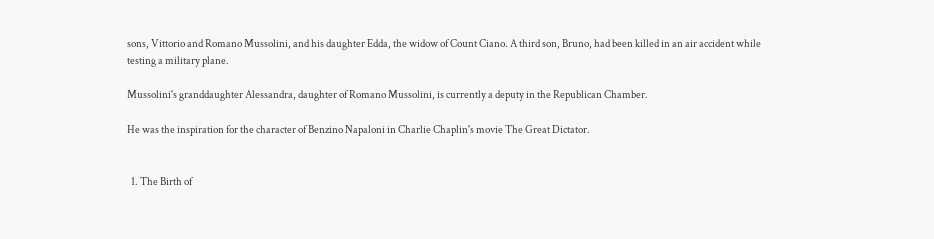sons, Vittorio and Romano Mussolini, and his daughter Edda, the widow of Count Ciano. A third son, Bruno, had been killed in an air accident while testing a military plane.

Mussolini's granddaughter Alessandra, daughter of Romano Mussolini, is currently a deputy in the Republican Chamber.

He was the inspiration for the character of Benzino Napaloni in Charlie Chaplin's movie The Great Dictator.


  1. The Birth of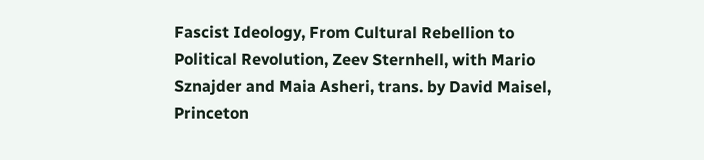Fascist Ideology, From Cultural Rebellion to Political Revolution, Zeev Sternhell, with Mario Sznajder and Maia Asheri, trans. by David Maisel, Princeton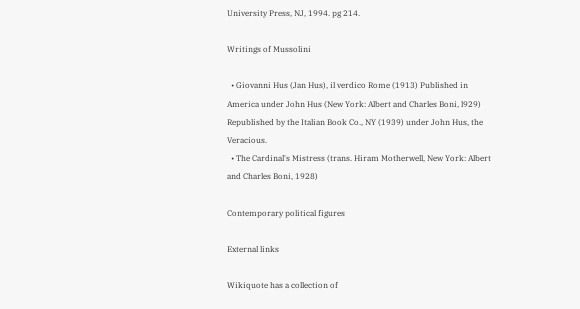University Press, NJ, 1994. pg 214.

Writings of Mussolini

  • Giovanni Hus (Jan Hus), il verdico Rome (1913) Published in America under John Hus (New York: Albert and Charles Boni, l929) Republished by the Italian Book Co., NY (1939) under John Hus, the Veracious.
  • The Cardinal's Mistress (trans. Hiram Motherwell, New York: Albert and Charles Boni, 1928)

Contemporary political figures

External links

Wikiquote has a collection of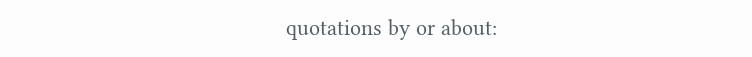quotations by or about: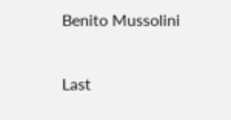Benito Mussolini

Last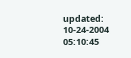updated: 10-24-2004 05:10:45